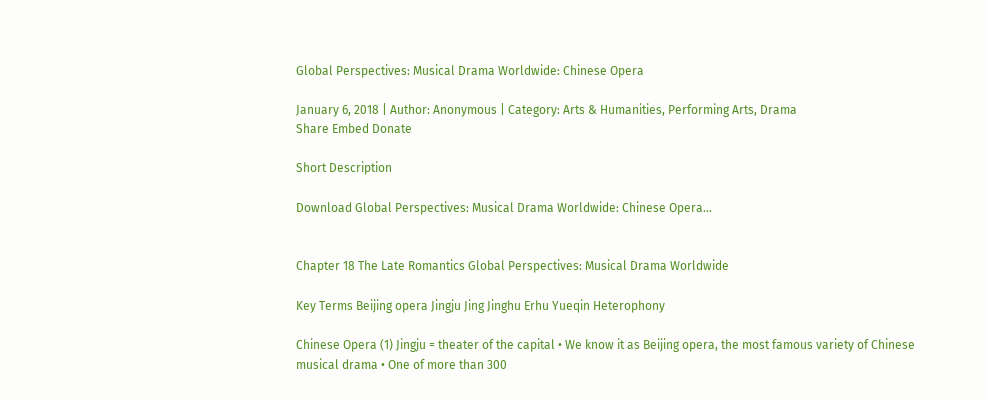Global Perspectives: Musical Drama Worldwide: Chinese Opera

January 6, 2018 | Author: Anonymous | Category: Arts & Humanities, Performing Arts, Drama
Share Embed Donate

Short Description

Download Global Perspectives: Musical Drama Worldwide: Chinese Opera...


Chapter 18 The Late Romantics Global Perspectives: Musical Drama Worldwide

Key Terms Beijing opera Jingju Jing Jinghu Erhu Yueqin Heterophony

Chinese Opera (1) Jingju = theater of the capital • We know it as Beijing opera, the most famous variety of Chinese musical drama • One of more than 300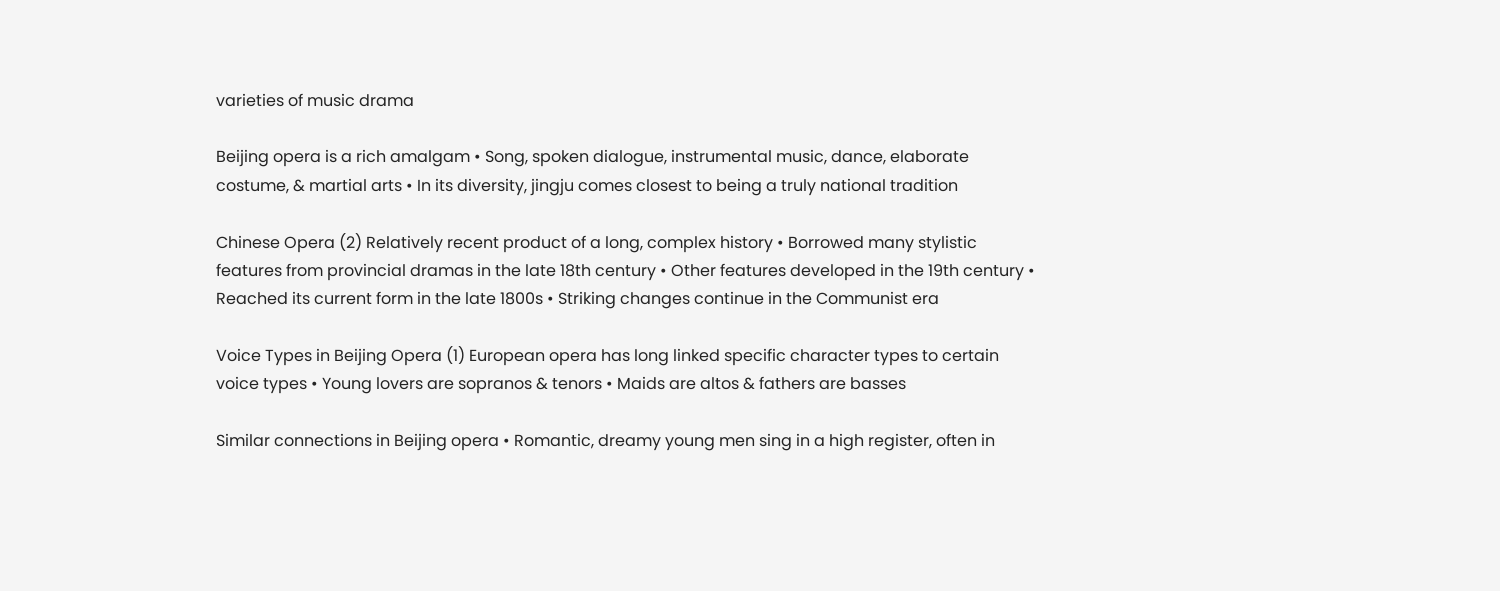varieties of music drama

Beijing opera is a rich amalgam • Song, spoken dialogue, instrumental music, dance, elaborate costume, & martial arts • In its diversity, jingju comes closest to being a truly national tradition

Chinese Opera (2) Relatively recent product of a long, complex history • Borrowed many stylistic features from provincial dramas in the late 18th century • Other features developed in the 19th century • Reached its current form in the late 1800s • Striking changes continue in the Communist era

Voice Types in Beijing Opera (1) European opera has long linked specific character types to certain voice types • Young lovers are sopranos & tenors • Maids are altos & fathers are basses

Similar connections in Beijing opera • Romantic, dreamy young men sing in a high register, often in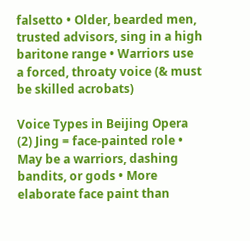falsetto • Older, bearded men, trusted advisors, sing in a high baritone range • Warriors use a forced, throaty voice (& must be skilled acrobats)

Voice Types in Beijing Opera (2) Jing = face-painted role • May be a warriors, dashing bandits, or gods • More elaborate face paint than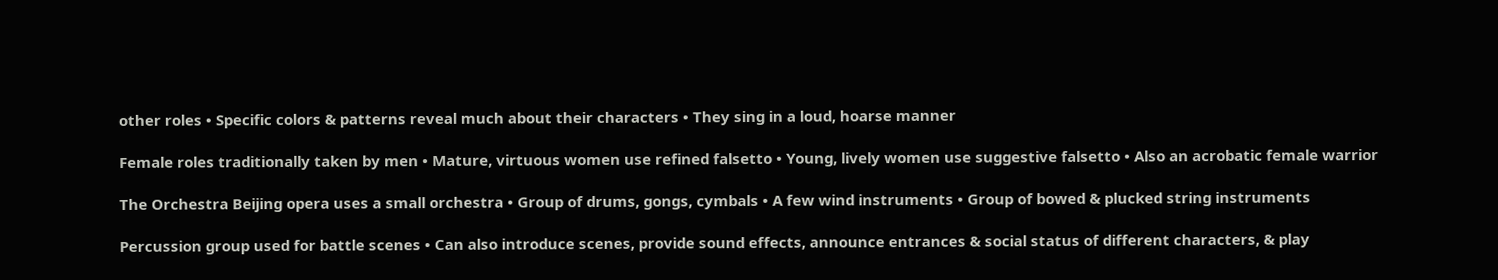other roles • Specific colors & patterns reveal much about their characters • They sing in a loud, hoarse manner

Female roles traditionally taken by men • Mature, virtuous women use refined falsetto • Young, lively women use suggestive falsetto • Also an acrobatic female warrior

The Orchestra Beijing opera uses a small orchestra • Group of drums, gongs, cymbals • A few wind instruments • Group of bowed & plucked string instruments

Percussion group used for battle scenes • Can also introduce scenes, provide sound effects, announce entrances & social status of different characters, & play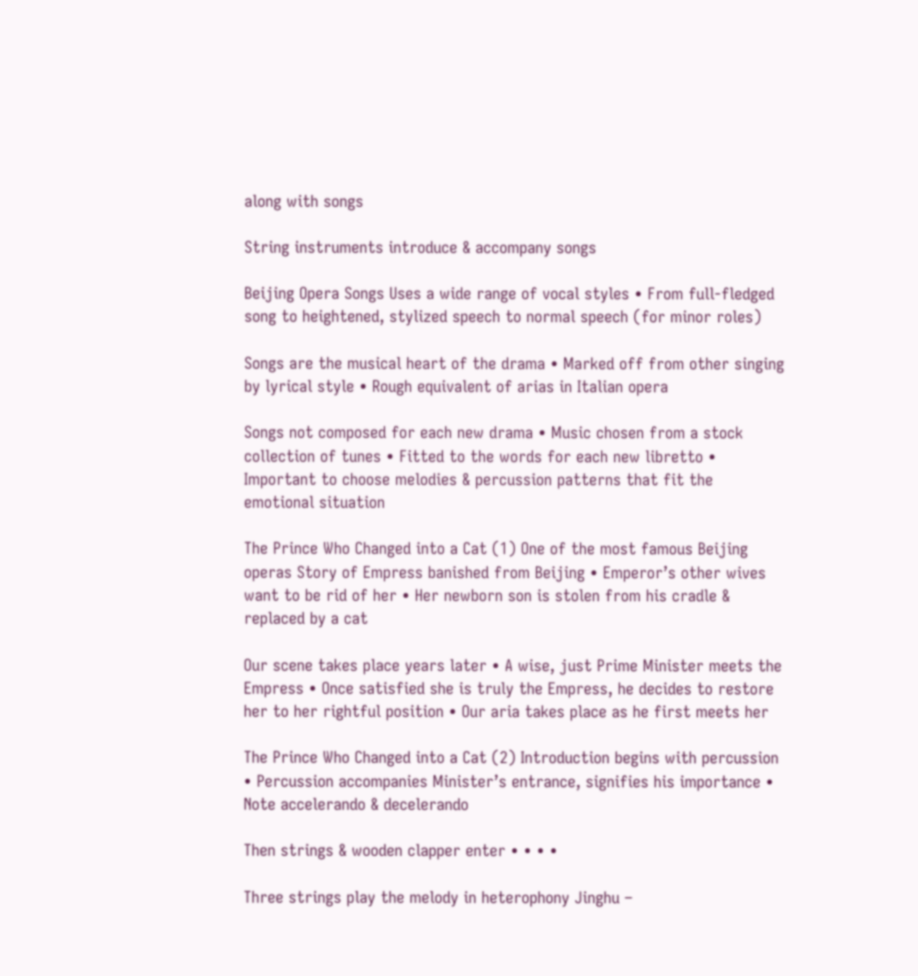along with songs

String instruments introduce & accompany songs

Beijing Opera Songs Uses a wide range of vocal styles • From full-fledged song to heightened, stylized speech to normal speech (for minor roles)

Songs are the musical heart of the drama • Marked off from other singing by lyrical style • Rough equivalent of arias in Italian opera

Songs not composed for each new drama • Music chosen from a stock collection of tunes • Fitted to the words for each new libretto • Important to choose melodies & percussion patterns that fit the emotional situation

The Prince Who Changed into a Cat (1) One of the most famous Beijing operas Story of Empress banished from Beijing • Emperor’s other wives want to be rid of her • Her newborn son is stolen from his cradle & replaced by a cat

Our scene takes place years later • A wise, just Prime Minister meets the Empress • Once satisfied she is truly the Empress, he decides to restore her to her rightful position • Our aria takes place as he first meets her

The Prince Who Changed into a Cat (2) Introduction begins with percussion • Percussion accompanies Minister’s entrance, signifies his importance • Note accelerando & decelerando

Then strings & wooden clapper enter • • • •

Three strings play the melody in heterophony Jinghu –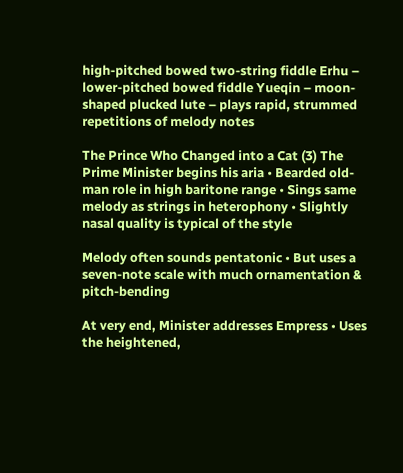high-pitched bowed two-string fiddle Erhu – lower-pitched bowed fiddle Yueqin – moon-shaped plucked lute – plays rapid, strummed repetitions of melody notes

The Prince Who Changed into a Cat (3) The Prime Minister begins his aria • Bearded old-man role in high baritone range • Sings same melody as strings in heterophony • Slightly nasal quality is typical of the style

Melody often sounds pentatonic • But uses a seven-note scale with much ornamentation & pitch-bending

At very end, Minister addresses Empress • Uses the heightened,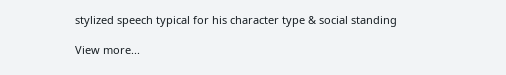stylized speech typical for his character type & social standing

View more...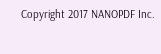Copyright 2017 NANOPDF Inc.